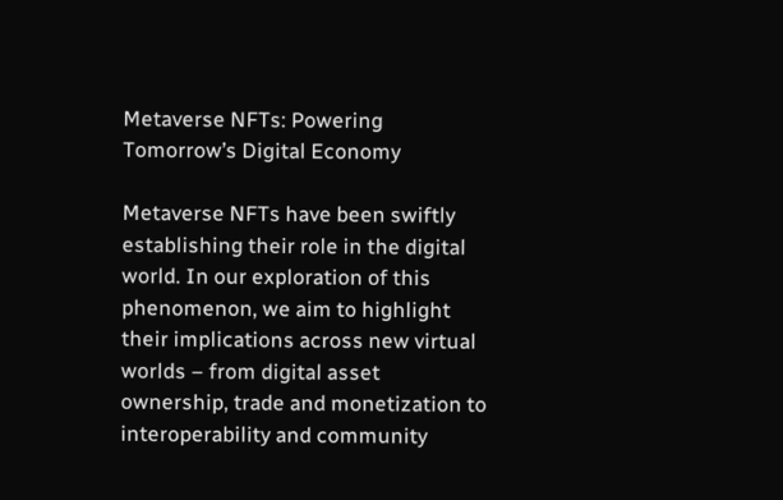Metaverse NFTs: Powering Tomorrow’s Digital Economy

Metaverse NFTs have been swiftly establishing their role in the digital world. In our exploration of this phenomenon, we aim to highlight their implications across new virtual worlds – from digital asset ownership, trade and monetization to interoperability and community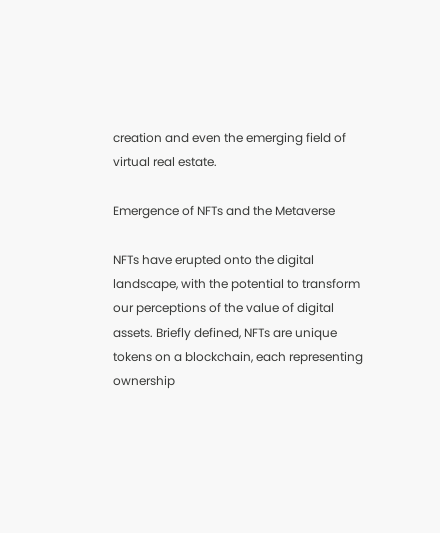creation and even the emerging field of virtual real estate.

Emergence of NFTs and the Metaverse

NFTs have erupted onto the digital landscape, with the potential to transform our perceptions of the value of digital assets. Briefly defined, NFTs are unique tokens on a blockchain, each representing ownership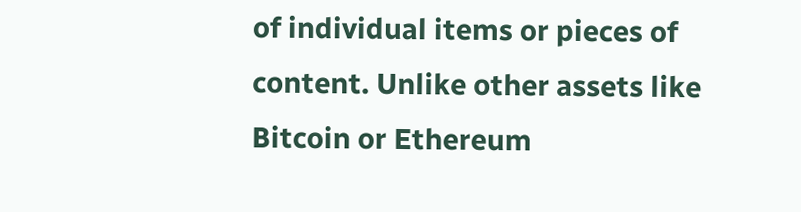of individual items or pieces of content. Unlike other assets like Bitcoin or Ethereum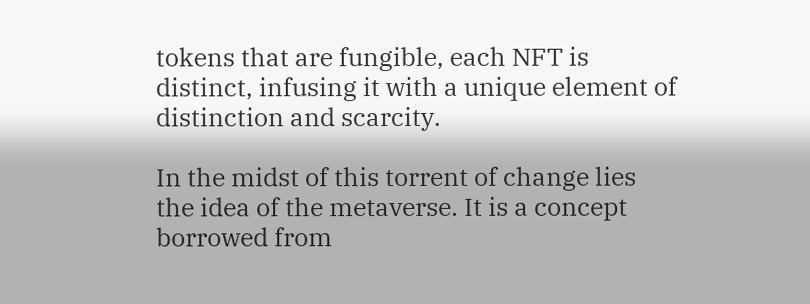tokens that are fungible, each NFT is distinct, infusing it with a unique element of distinction and scarcity.

In the midst of this torrent of change lies the idea of the metaverse. It is a concept borrowed from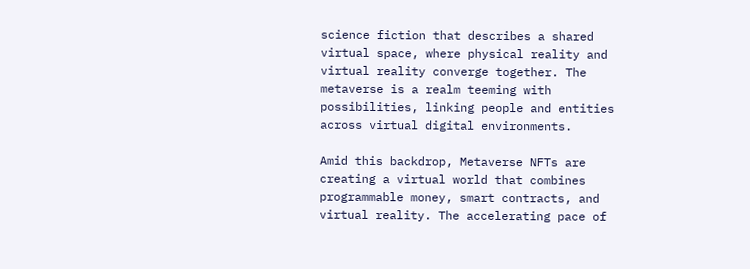science fiction that describes a shared virtual space, where physical reality and virtual reality converge together. The metaverse is a realm teeming with possibilities, linking people and entities across virtual digital environments.

Amid this backdrop, Metaverse NFTs are creating a virtual world that combines programmable money, smart contracts, and virtual reality. The accelerating pace of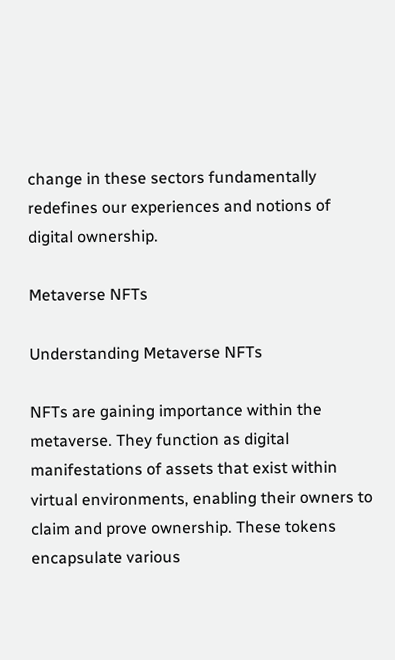change in these sectors fundamentally redefines our experiences and notions of digital ownership.

Metaverse NFTs

Understanding Metaverse NFTs

NFTs are gaining importance within the metaverse. They function as digital manifestations of assets that exist within virtual environments, enabling their owners to claim and prove ownership. These tokens encapsulate various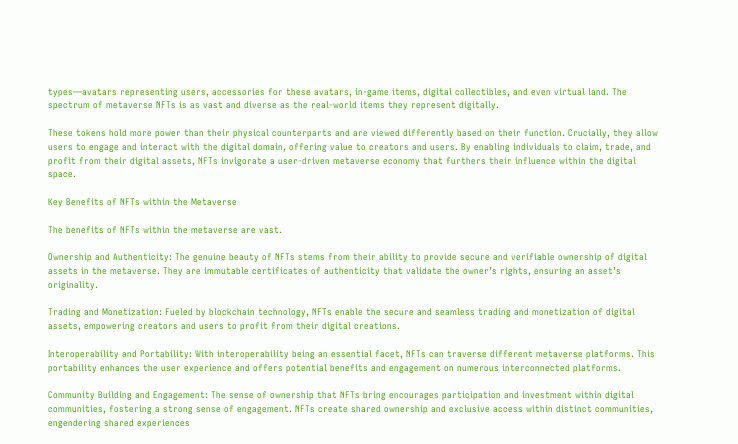types—avatars representing users, accessories for these avatars, in-game items, digital collectibles, and even virtual land. The spectrum of metaverse NFTs is as vast and diverse as the real-world items they represent digitally.

These tokens hold more power than their physical counterparts and are viewed differently based on their function. Crucially, they allow users to engage and interact with the digital domain, offering value to creators and users. By enabling individuals to claim, trade, and profit from their digital assets, NFTs invigorate a user-driven metaverse economy that furthers their influence within the digital space.

Key Benefits of NFTs within the Metaverse

The benefits of NFTs within the metaverse are vast.

Ownership and Authenticity: The genuine beauty of NFTs stems from their ability to provide secure and verifiable ownership of digital assets in the metaverse. They are immutable certificates of authenticity that validate the owner’s rights, ensuring an asset’s originality.

Trading and Monetization: Fueled by blockchain technology, NFTs enable the secure and seamless trading and monetization of digital assets, empowering creators and users to profit from their digital creations.

Interoperability and Portability: With interoperability being an essential facet, NFTs can traverse different metaverse platforms. This portability enhances the user experience and offers potential benefits and engagement on numerous interconnected platforms.

Community Building and Engagement: The sense of ownership that NFTs bring encourages participation and investment within digital communities, fostering a strong sense of engagement. NFTs create shared ownership and exclusive access within distinct communities, engendering shared experiences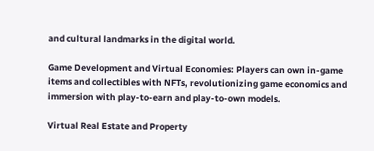and cultural landmarks in the digital world.

Game Development and Virtual Economies: Players can own in-game items and collectibles with NFTs, revolutionizing game economics and immersion with play-to-earn and play-to-own models.

Virtual Real Estate and Property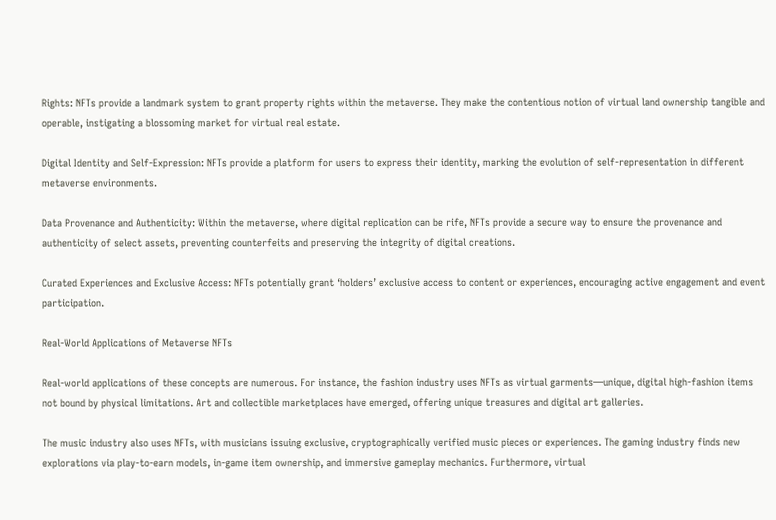Rights: NFTs provide a landmark system to grant property rights within the metaverse. They make the contentious notion of virtual land ownership tangible and operable, instigating a blossoming market for virtual real estate.

Digital Identity and Self-Expression: NFTs provide a platform for users to express their identity, marking the evolution of self-representation in different metaverse environments.

Data Provenance and Authenticity: Within the metaverse, where digital replication can be rife, NFTs provide a secure way to ensure the provenance and authenticity of select assets, preventing counterfeits and preserving the integrity of digital creations.

Curated Experiences and Exclusive Access: NFTs potentially grant ‘holders’ exclusive access to content or experiences, encouraging active engagement and event participation.

Real-World Applications of Metaverse NFTs

Real-world applications of these concepts are numerous. For instance, the fashion industry uses NFTs as virtual garments—unique, digital high-fashion items not bound by physical limitations. Art and collectible marketplaces have emerged, offering unique treasures and digital art galleries.

The music industry also uses NFTs, with musicians issuing exclusive, cryptographically verified music pieces or experiences. The gaming industry finds new explorations via play-to-earn models, in-game item ownership, and immersive gameplay mechanics. Furthermore, virtual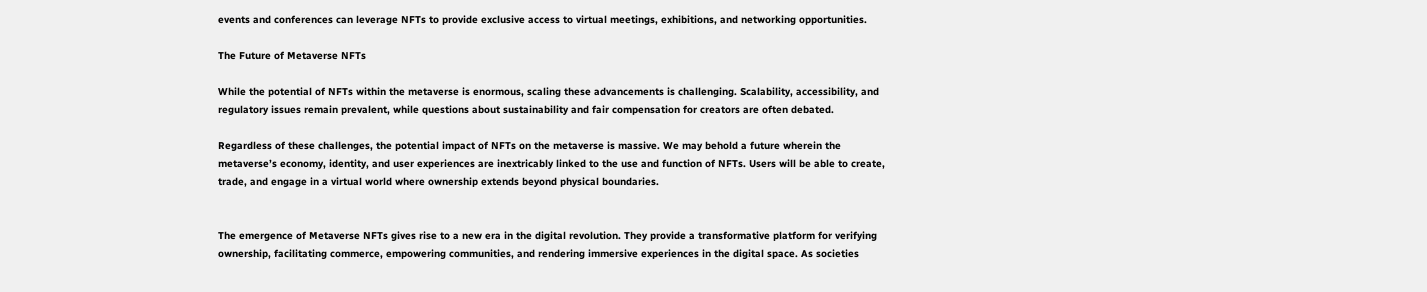events and conferences can leverage NFTs to provide exclusive access to virtual meetings, exhibitions, and networking opportunities.

The Future of Metaverse NFTs

While the potential of NFTs within the metaverse is enormous, scaling these advancements is challenging. Scalability, accessibility, and regulatory issues remain prevalent, while questions about sustainability and fair compensation for creators are often debated.

Regardless of these challenges, the potential impact of NFTs on the metaverse is massive. We may behold a future wherein the metaverse’s economy, identity, and user experiences are inextricably linked to the use and function of NFTs. Users will be able to create, trade, and engage in a virtual world where ownership extends beyond physical boundaries.


The emergence of Metaverse NFTs gives rise to a new era in the digital revolution. They provide a transformative platform for verifying ownership, facilitating commerce, empowering communities, and rendering immersive experiences in the digital space. As societies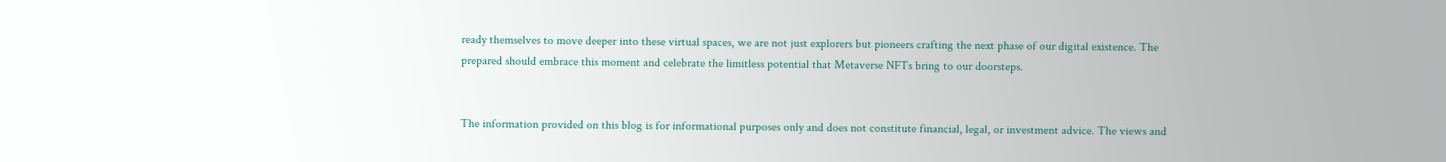ready themselves to move deeper into these virtual spaces, we are not just explorers but pioneers crafting the next phase of our digital existence. The prepared should embrace this moment and celebrate the limitless potential that Metaverse NFTs bring to our doorsteps.


The information provided on this blog is for informational purposes only and does not constitute financial, legal, or investment advice. The views and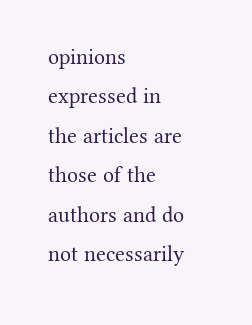opinions expressed in the articles are those of the authors and do not necessarily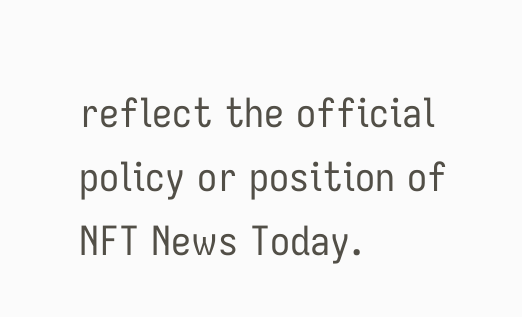reflect the official policy or position of NFT News Today.